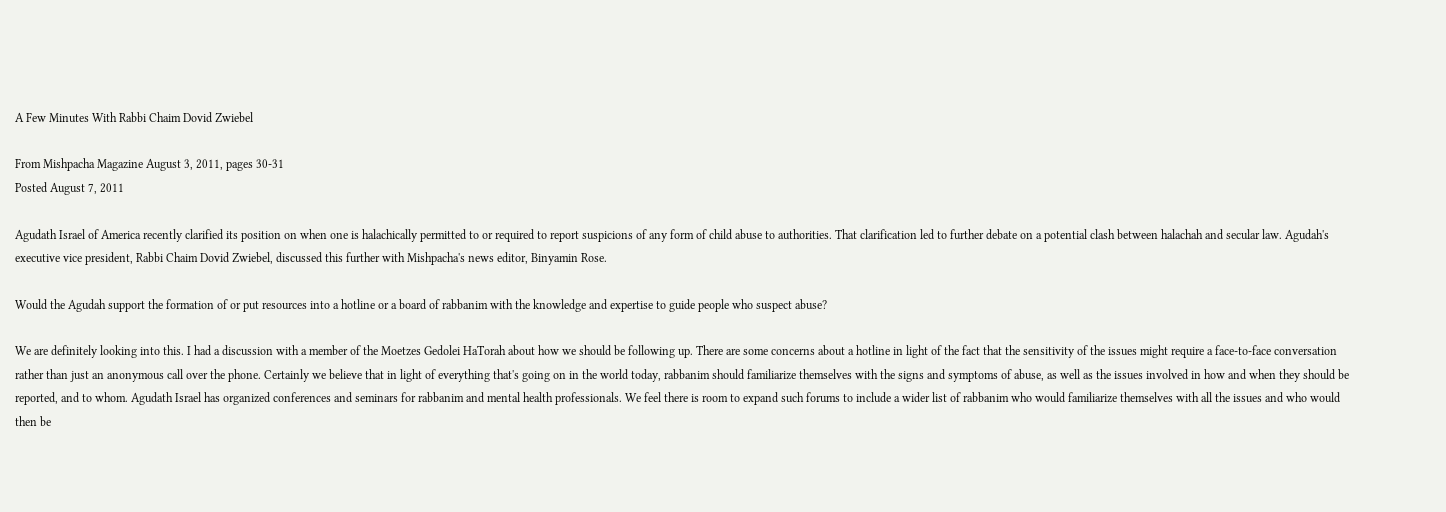A Few Minutes With Rabbi Chaim Dovid Zwiebel

From Mishpacha Magazine August 3, 2011, pages 30-31
Posted August 7, 2011

Agudath Israel of America recently clarified its position on when one is halachically permitted to or required to report suspicions of any form of child abuse to authorities. That clarification led to further debate on a potential clash between halachah and secular law. Agudah's executive vice president, Rabbi Chaim Dovid Zwiebel, discussed this further with Mishpacha's news editor, Binyamin Rose.

Would the Agudah support the formation of or put resources into a hotline or a board of rabbanim with the knowledge and expertise to guide people who suspect abuse?

We are definitely looking into this. I had a discussion with a member of the Moetzes Gedolei HaTorah about how we should be following up. There are some concerns about a hotline in light of the fact that the sensitivity of the issues might require a face-to-face conversation rather than just an anonymous call over the phone. Certainly we believe that in light of everything that's going on in the world today, rabbanim should familiarize themselves with the signs and symptoms of abuse, as well as the issues involved in how and when they should be reported, and to whom. Agudath Israel has organized conferences and seminars for rabbanim and mental health professionals. We feel there is room to expand such forums to include a wider list of rabbanim who would familiarize themselves with all the issues and who would then be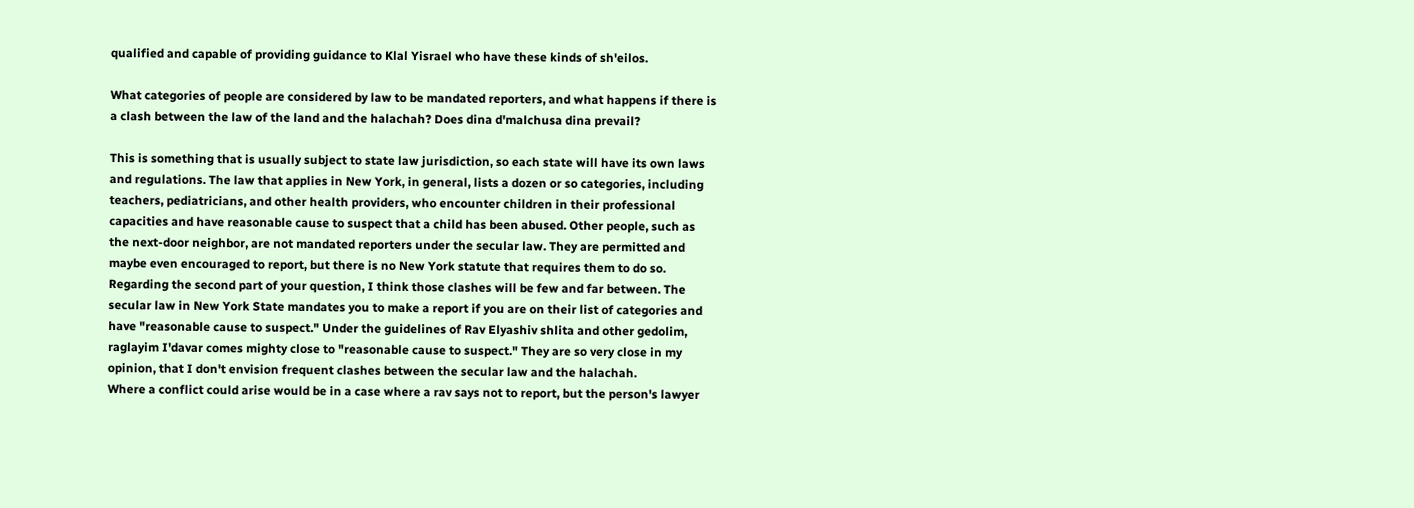qualified and capable of providing guidance to Klal Yisrael who have these kinds of sh'eilos.

What categories of people are considered by law to be mandated reporters, and what happens if there is a clash between the law of the land and the halachah? Does dina d'malchusa dina prevail?

This is something that is usually subject to state law jurisdiction, so each state will have its own laws and regulations. The law that applies in New York, in general, lists a dozen or so categories, including teachers, pediatricians, and other health providers, who encounter children in their professional capacities and have reasonable cause to suspect that a child has been abused. Other people, such as the next-door neighbor, are not mandated reporters under the secular law. They are permitted and maybe even encouraged to report, but there is no New York statute that requires them to do so.
Regarding the second part of your question, I think those clashes will be few and far between. The secular law in New York State mandates you to make a report if you are on their list of categories and have "reasonable cause to suspect." Under the guidelines of Rav Elyashiv shlita and other gedolim, raglayim I'davar comes mighty close to "reasonable cause to suspect." They are so very close in my opinion, that I don't envision frequent clashes between the secular law and the halachah.
Where a conflict could arise would be in a case where a rav says not to report, but the person's lawyer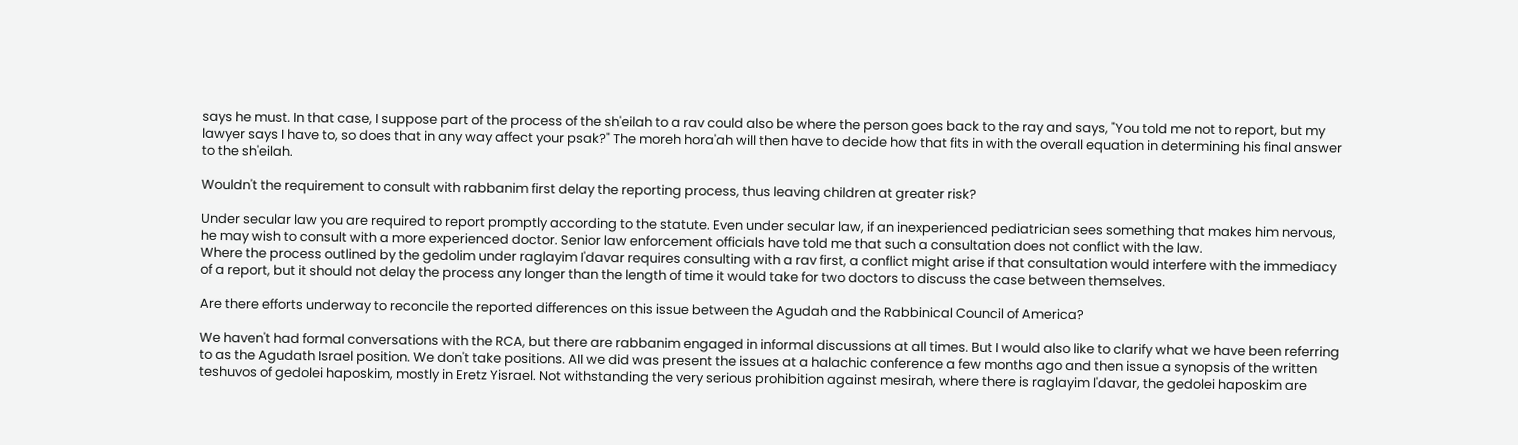says he must. In that case, I suppose part of the process of the sh'eilah to a rav could also be where the person goes back to the ray and says, "You told me not to report, but my lawyer says I have to, so does that in any way affect your psak?" The moreh hora'ah will then have to decide how that fits in with the overall equation in determining his final answer to the sh'eilah.

Wouldn't the requirement to consult with rabbanim first delay the reporting process, thus leaving children at greater risk?

Under secular law you are required to report promptly according to the statute. Even under secular law, if an inexperienced pediatrician sees something that makes him nervous, he may wish to consult with a more experienced doctor. Senior law enforcement officials have told me that such a consultation does not conflict with the law.
Where the process outlined by the gedolim under raglayim I'davar requires consulting with a rav first, a conflict might arise if that consultation would interfere with the immediacy of a report, but it should not delay the process any longer than the length of time it would take for two doctors to discuss the case between themselves.

Are there efforts underway to reconcile the reported differences on this issue between the Agudah and the Rabbinical Council of America?

We haven't had formal conversations with the RCA, but there are rabbanim engaged in informal discussions at all times. But I would also like to clarify what we have been referring to as the Agudath Israel position. We don't take positions. AII we did was present the issues at a halachic conference a few months ago and then issue a synopsis of the written teshuvos of gedolei haposkim, mostly in Eretz Yisrael. Not withstanding the very serious prohibition against mesirah, where there is raglayim l'davar, the gedolei haposkim are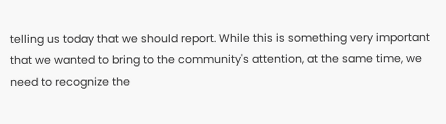telling us today that we should report. While this is something very important that we wanted to bring to the community's attention, at the same time, we need to recognize the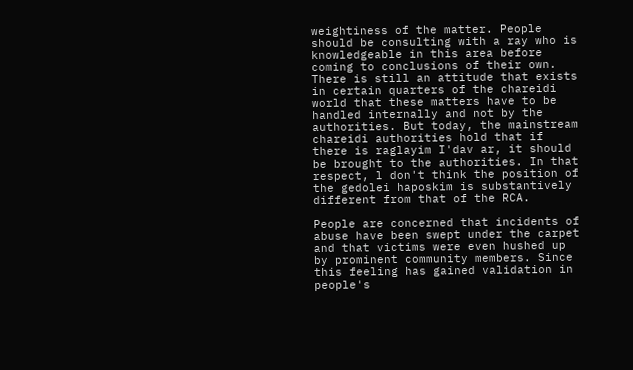weightiness of the matter. People should be consulting with a ray who is knowledgeable in this area before coming to conclusions of their own. There is still an attitude that exists in certain quarters of the chareidi world that these matters have to be handled internally and not by the authorities. But today, the mainstream chareidi authorities hold that if there is raglayim I'dav ar, it should be brought to the authorities. In that respect, l don't think the position of the gedolei haposkim is substantively different from that of the RCA.

People are concerned that incidents of abuse have been swept under the carpet and that victims were even hushed up by prominent community members. Since this feeling has gained validation in people's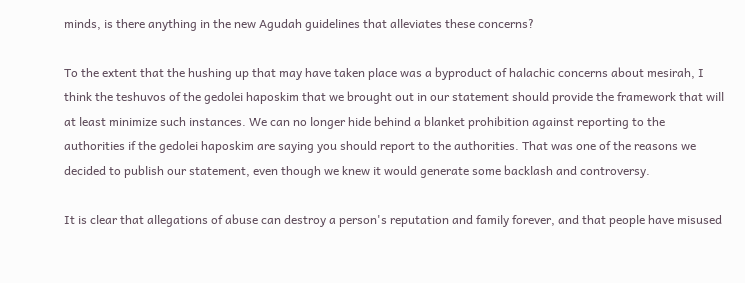minds, is there anything in the new Agudah guidelines that alleviates these concerns?

To the extent that the hushing up that may have taken place was a byproduct of halachic concerns about mesirah, I think the teshuvos of the gedolei haposkim that we brought out in our statement should provide the framework that will at least minimize such instances. We can no longer hide behind a blanket prohibition against reporting to the authorities if the gedolei haposkim are saying you should report to the authorities. That was one of the reasons we decided to publish our statement, even though we knew it would generate some backlash and controversy.

It is clear that allegations of abuse can destroy a person's reputation and family forever, and that people have misused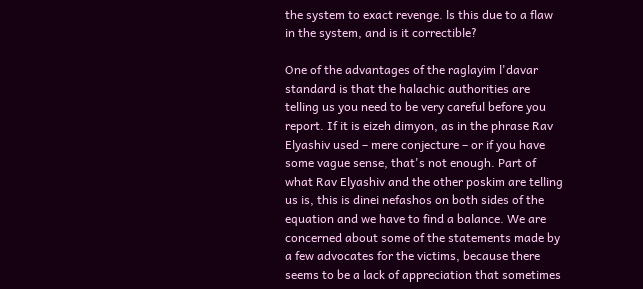the system to exact revenge. ls this due to a flaw in the system, and is it correctible?

One of the advantages of the raglayim l'davar standard is that the halachic authorities are telling us you need to be very careful before you report. If it is eizeh dimyon, as in the phrase Rav Elyashiv used – mere conjecture – or if you have some vague sense, that's not enough. Part of what Rav Elyashiv and the other poskim are telling us is, this is dinei nefashos on both sides of the equation and we have to find a balance. We are concerned about some of the statements made by a few advocates for the victims, because there seems to be a lack of appreciation that sometimes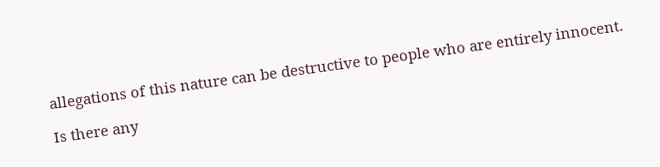allegations of this nature can be destructive to people who are entirely innocent.

Is there any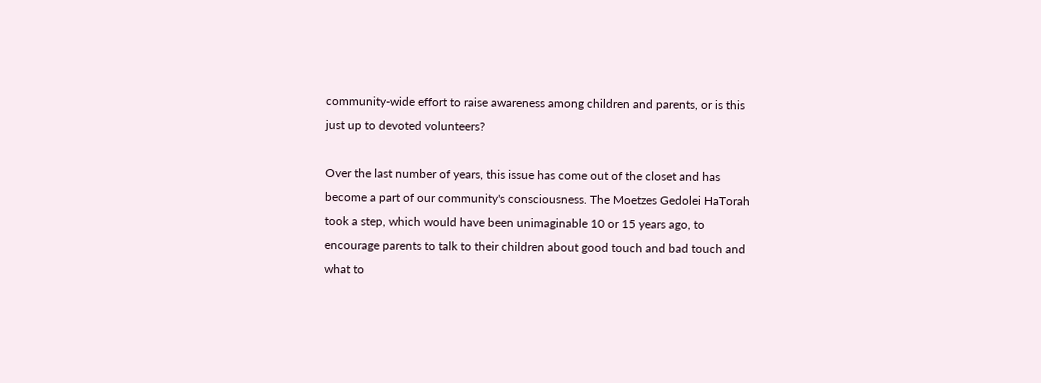community-wide effort to raise awareness among children and parents, or is this just up to devoted volunteers?

Over the last number of years, this issue has come out of the closet and has become a part of our community's consciousness. The Moetzes Gedolei HaTorah took a step, which would have been unimaginable 10 or 15 years ago, to encourage parents to talk to their children about good touch and bad touch and what to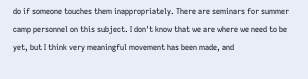do if someone touches them inappropriately. There are seminars for summer camp personnel on this subject. I don't know that we are where we need to be yet, but I think very meaningful movement has been made, and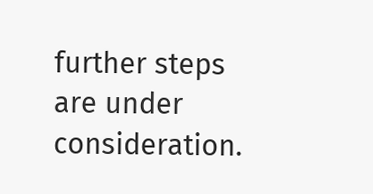further steps are under consideration.